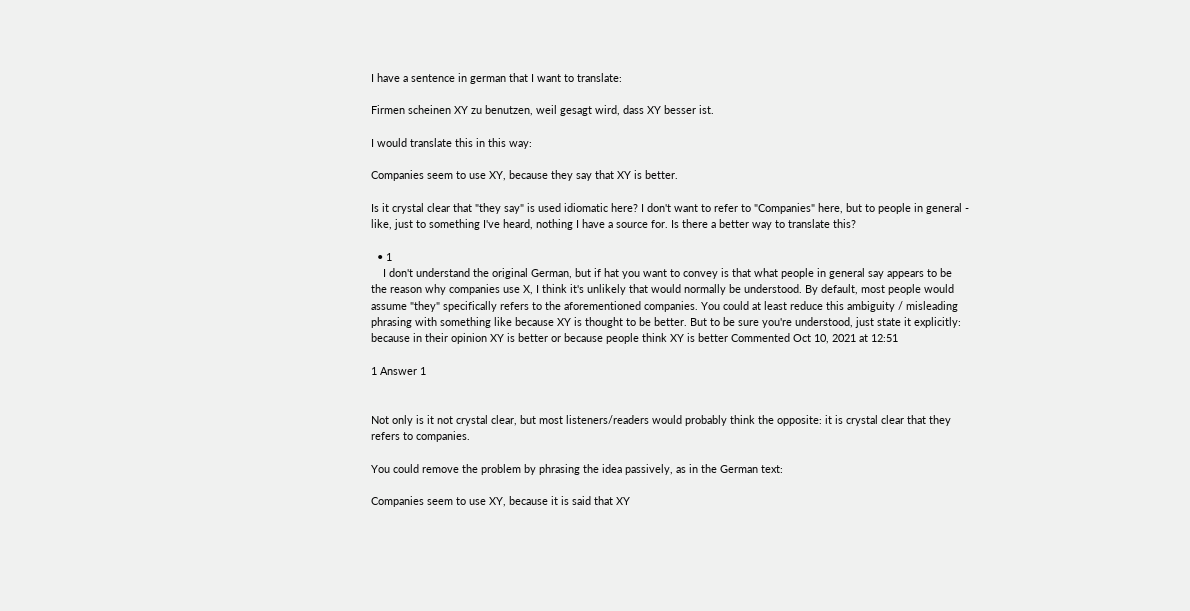I have a sentence in german that I want to translate:

Firmen scheinen XY zu benutzen, weil gesagt wird, dass XY besser ist.

I would translate this in this way:

Companies seem to use XY, because they say that XY is better.

Is it crystal clear that "they say" is used idiomatic here? I don't want to refer to "Companies" here, but to people in general - like, just to something I've heard, nothing I have a source for. Is there a better way to translate this?

  • 1
    I don't understand the original German, but if hat you want to convey is that what people in general say appears to be the reason why companies use X, I think it's unlikely that would normally be understood. By default, most people would assume "they" specifically refers to the aforementioned companies. You could at least reduce this ambiguity / misleading phrasing with something like because XY is thought to be better. But to be sure you're understood, just state it explicitly: because in their opinion XY is better or because people think XY is better Commented Oct 10, 2021 at 12:51

1 Answer 1


Not only is it not crystal clear, but most listeners/readers would probably think the opposite: it is crystal clear that they refers to companies.

You could remove the problem by phrasing the idea passively, as in the German text:

Companies seem to use XY, because it is said that XY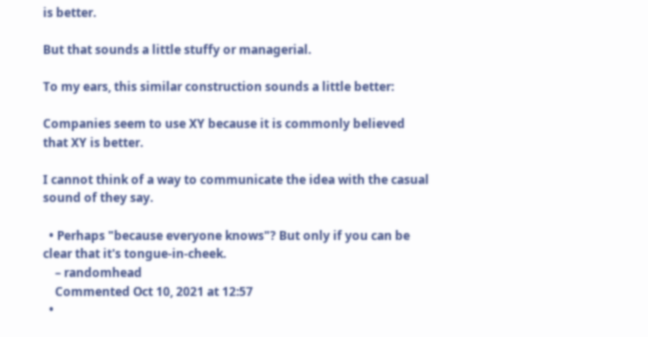is better.

But that sounds a little stuffy or managerial.

To my ears, this similar construction sounds a little better:

Companies seem to use XY because it is commonly believed that XY is better.

I cannot think of a way to communicate the idea with the casual sound of they say.

  • Perhaps "because everyone knows"? But only if you can be clear that it's tongue-in-cheek.
    – randomhead
    Commented Oct 10, 2021 at 12:57
  •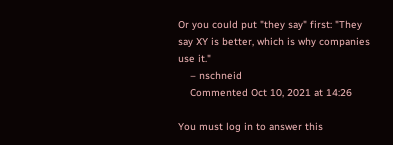Or you could put "they say" first: "They say XY is better, which is why companies use it."
    – nschneid
    Commented Oct 10, 2021 at 14:26

You must log in to answer this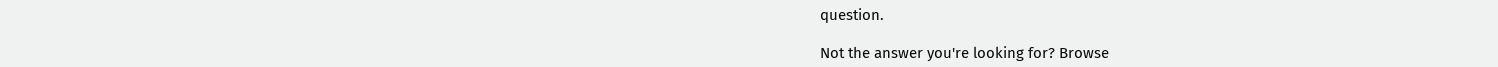question.

Not the answer you're looking for? Browse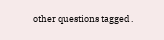other questions tagged .